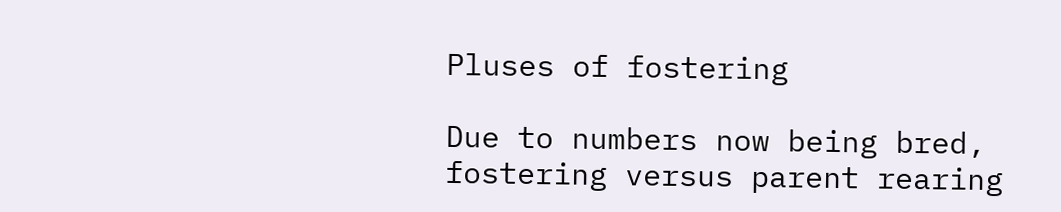Pluses of fostering

Due to numbers now being bred, fostering versus parent rearing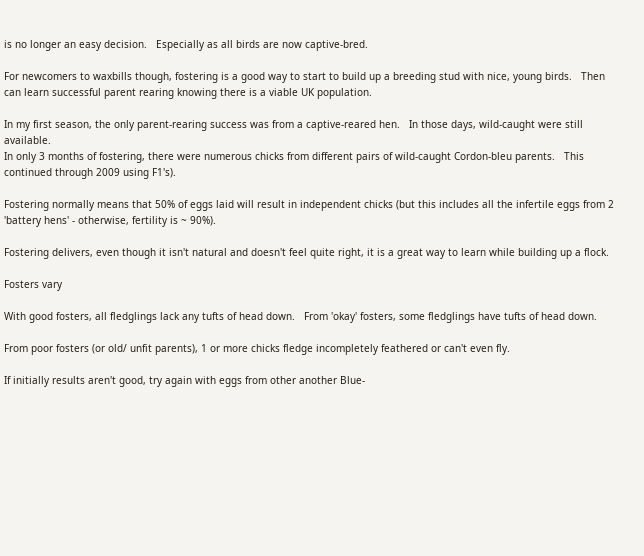is no longer an easy decision.   Especially as all birds are now captive-bred.

For newcomers to waxbills though, fostering is a good way to start to build up a breeding stud with nice, young birds.   Then can learn successful parent rearing knowing there is a viable UK population.

In my first season, the only parent-rearing success was from a captive-reared hen.   In those days, wild-caught were still available.
In only 3 months of fostering, there were numerous chicks from different pairs of wild-caught Cordon-bleu parents.   This continued through 2009 using F1's).

Fostering normally means that 50% of eggs laid will result in independent chicks (but this includes all the infertile eggs from 2 'battery hens' - otherwise, fertility is ~ 90%).

Fostering delivers, even though it isn't natural and doesn't feel quite right, it is a great way to learn while building up a flock.

Fosters vary

With good fosters, all fledglings lack any tufts of head down.   From 'okay' fosters, some fledglings have tufts of head down.

From poor fosters (or old/ unfit parents), 1 or more chicks fledge incompletely feathered or can't even fly.

If initially results aren't good, try again with eggs from other another Blue-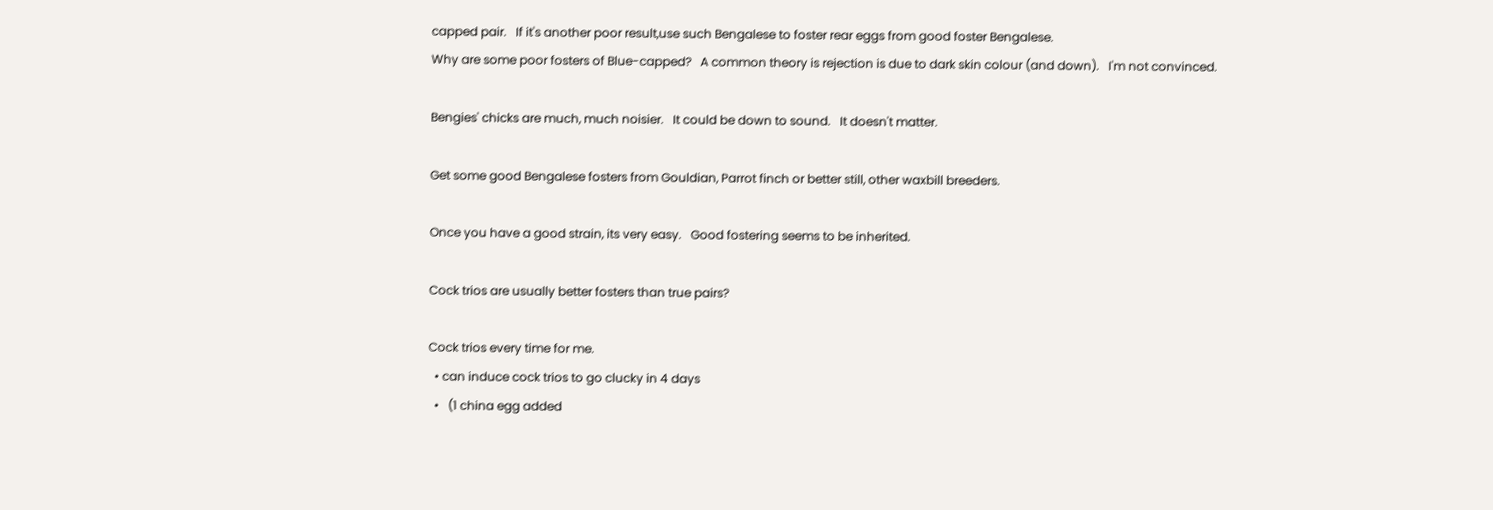capped pair.   If it's another poor result,use such Bengalese to foster rear eggs from good foster Bengalese.
Why are some poor fosters of Blue-capped?   A common theory is rejection is due to dark skin colour (and down).   I'm not convinced.

Bengies' chicks are much, much noisier.   It could be down to sound.   It doesn't matter.

Get some good Bengalese fosters from Gouldian, Parrot finch or better still, other waxbill breeders.

Once you have a good strain, its very easy.   Good fostering seems to be inherited.

Cock trios are usually better fosters than true pairs?

Cock trios every time for me.
  • can induce cock trios to go clucky in 4 days
  •   (1 china egg added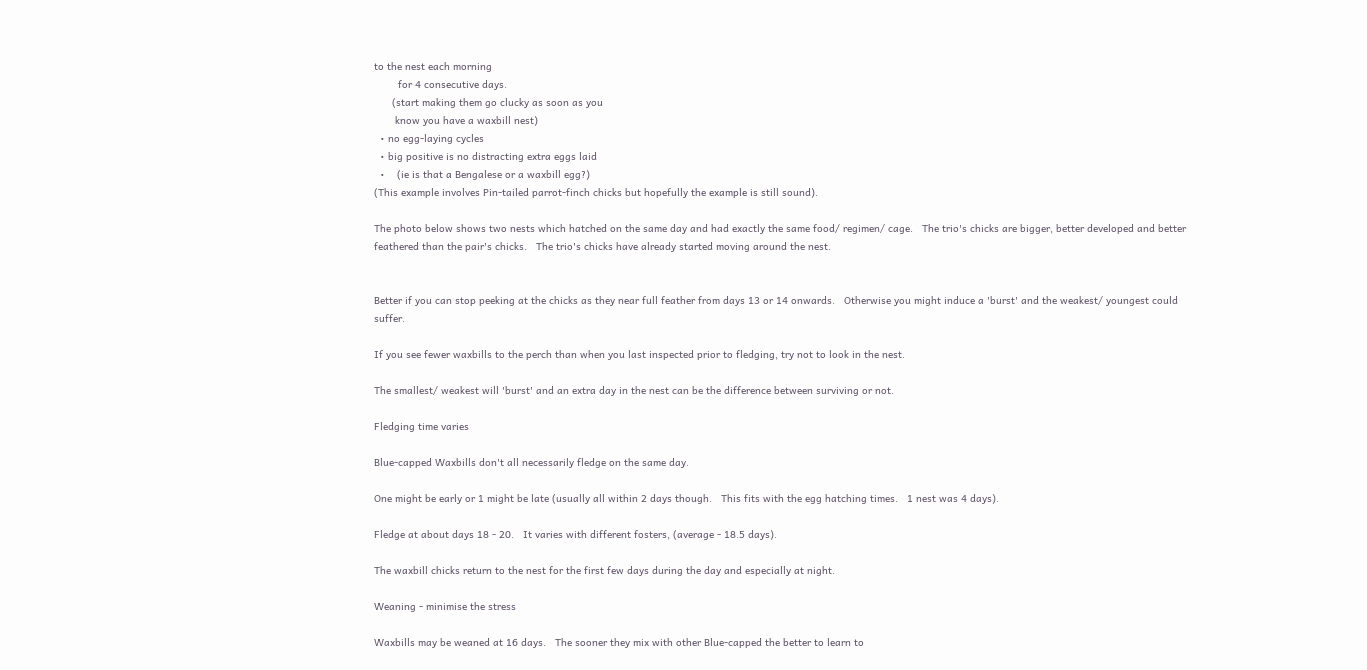to the nest each morning
        for 4 consecutive days.
      (start making them go clucky as soon as you
       know you have a waxbill nest)
  • no egg-laying cycles
  • big positive is no distracting extra eggs laid
  •    (ie is that a Bengalese or a waxbill egg?)
(This example involves Pin-tailed parrot-finch chicks but hopefully the example is still sound).

The photo below shows two nests which hatched on the same day and had exactly the same food/ regimen/ cage.   The trio's chicks are bigger, better developed and better feathered than the pair's chicks.   The trio's chicks have already started moving around the nest.


Better if you can stop peeking at the chicks as they near full feather from days 13 or 14 onwards.   Otherwise you might induce a 'burst' and the weakest/ youngest could suffer.

If you see fewer waxbills to the perch than when you last inspected prior to fledging, try not to look in the nest.

The smallest/ weakest will 'burst' and an extra day in the nest can be the difference between surviving or not.

Fledging time varies

Blue-capped Waxbills don't all necessarily fledge on the same day.

One might be early or 1 might be late (usually all within 2 days though.   This fits with the egg hatching times.   1 nest was 4 days).

Fledge at about days 18 - 20.   It varies with different fosters, (average - 18.5 days).

The waxbill chicks return to the nest for the first few days during the day and especially at night.

Weaning - minimise the stress

Waxbills may be weaned at 16 days.   The sooner they mix with other Blue-capped the better to learn to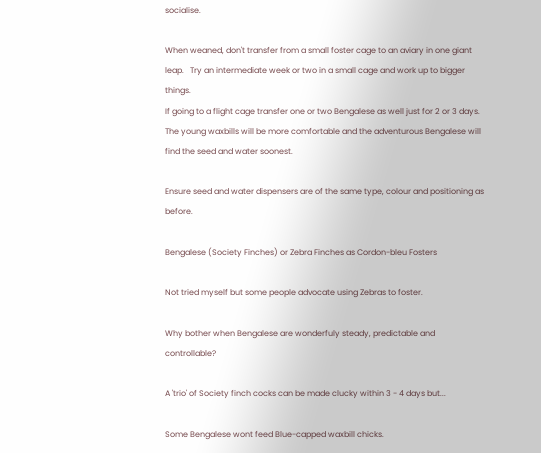socialise.

When weaned, don't transfer from a small foster cage to an aviary in one giant leap.   Try an intermediate week or two in a small cage and work up to bigger things.
If going to a flight cage transfer one or two Bengalese as well just for 2 or 3 days.   The young waxbills will be more comfortable and the adventurous Bengalese will find the seed and water soonest.

Ensure seed and water dispensers are of the same type, colour and positioning as before.

Bengalese (Society Finches) or Zebra Finches as Cordon-bleu Fosters

Not tried myself but some people advocate using Zebras to foster.

Why bother when Bengalese are wonderfuly steady, predictable and controllable?

A 'trio' of Society finch cocks can be made clucky within 3 - 4 days but...

Some Bengalese wont feed Blue-capped waxbill chicks.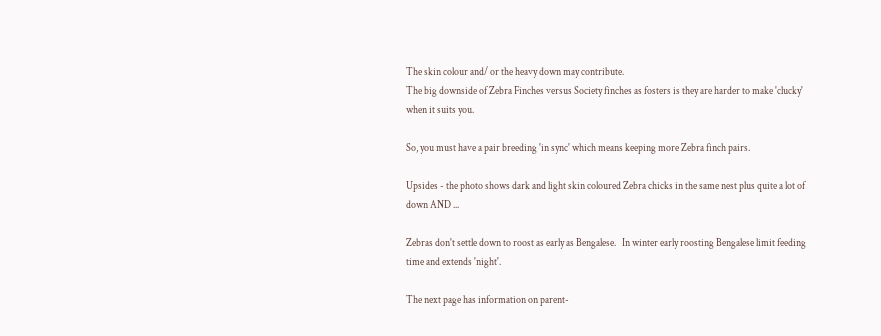The skin colour and/ or the heavy down may contribute.
The big downside of Zebra Finches versus Society finches as fosters is they are harder to make 'clucky' when it suits you.

So, you must have a pair breeding 'in sync' which means keeping more Zebra finch pairs.

Upsides - the photo shows dark and light skin coloured Zebra chicks in the same nest plus quite a lot of down AND ...

Zebras don't settle down to roost as early as Bengalese.   In winter early roosting Bengalese limit feeding time and extends 'night'.

The next page has information on parent-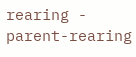rearing - parent-rearing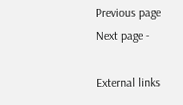Previous page
Next page -

External links